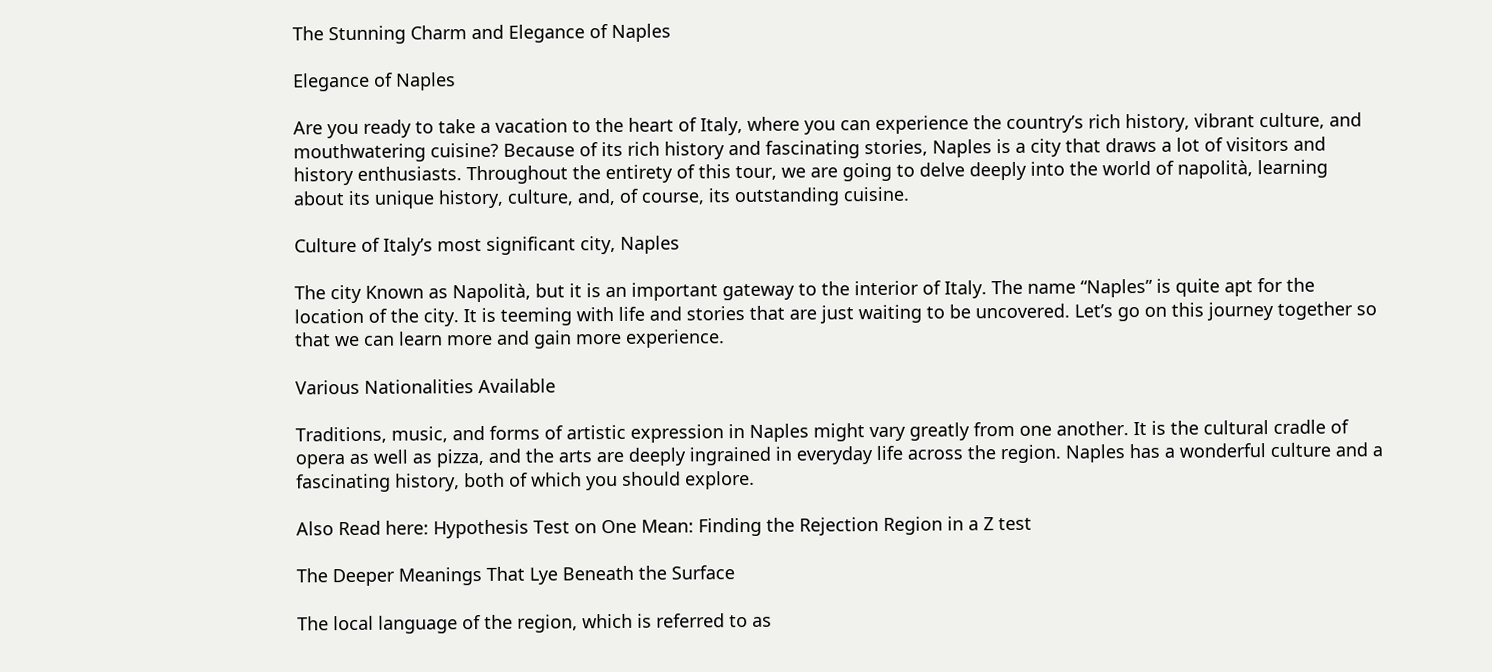The Stunning Charm and Elegance of Naples

Elegance of Naples

Are you ready to take a vacation to the heart of Italy, where you can experience the country’s rich history, vibrant culture, and mouthwatering cuisine? Because of its rich history and fascinating stories, Naples is a city that draws a lot of visitors and history enthusiasts. Throughout the entirety of this tour, we are going to delve deeply into the world of napolità, learning about its unique history, culture, and, of course, its outstanding cuisine.

Culture of Italy’s most significant city, Naples

The city Known as Napolità, but it is an important gateway to the interior of Italy. The name “Naples” is quite apt for the location of the city. It is teeming with life and stories that are just waiting to be uncovered. Let’s go on this journey together so that we can learn more and gain more experience.

Various Nationalities Available

Traditions, music, and forms of artistic expression in Naples might vary greatly from one another. It is the cultural cradle of opera as well as pizza, and the arts are deeply ingrained in everyday life across the region. Naples has a wonderful culture and a fascinating history, both of which you should explore.

Also Read here: Hypothesis Test on One Mean: Finding the Rejection Region in a Z test

The Deeper Meanings That Lye Beneath the Surface

The local language of the region, which is referred to as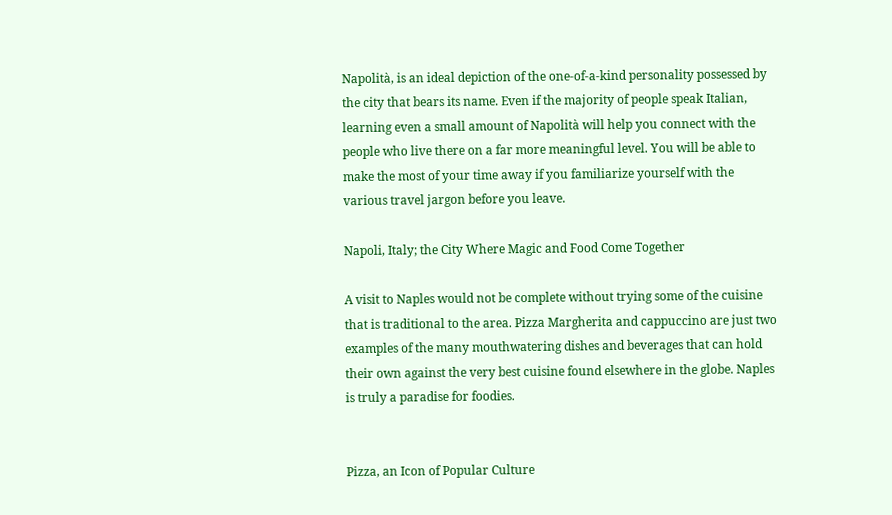Napolità, is an ideal depiction of the one-of-a-kind personality possessed by the city that bears its name. Even if the majority of people speak Italian, learning even a small amount of Napolità will help you connect with the people who live there on a far more meaningful level. You will be able to make the most of your time away if you familiarize yourself with the various travel jargon before you leave.

Napoli, Italy; the City Where Magic and Food Come Together

A visit to Naples would not be complete without trying some of the cuisine that is traditional to the area. Pizza Margherita and cappuccino are just two examples of the many mouthwatering dishes and beverages that can hold their own against the very best cuisine found elsewhere in the globe. Naples is truly a paradise for foodies.


Pizza, an Icon of Popular Culture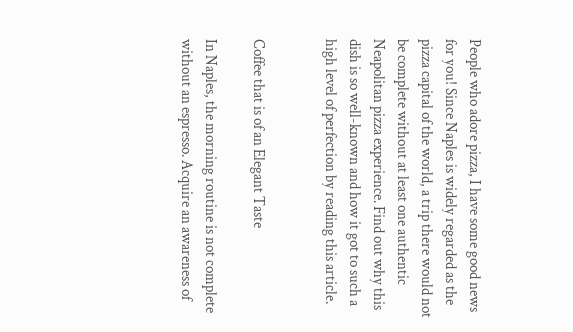People who adore pizza, I have some good news for you! Since Naples is widely regarded as the pizza capital of the world, a trip there would not be complete without at least one authentic Neapolitan pizza experience. Find out why this dish is so well-known and how it got to such a high level of perfection by reading this article.


Coffee that is of an Elegant Taste

In Naples, the morning routine is not complete without an espresso. Acquire an awareness of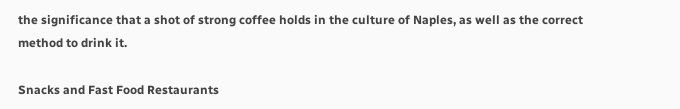the significance that a shot of strong coffee holds in the culture of Naples, as well as the correct method to drink it.

Snacks and Fast Food Restaurants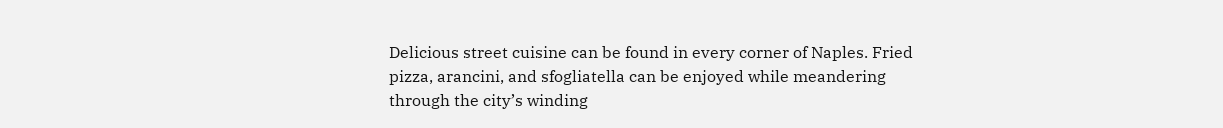Delicious street cuisine can be found in every corner of Naples. Fried pizza, arancini, and sfogliatella can be enjoyed while meandering through the city’s winding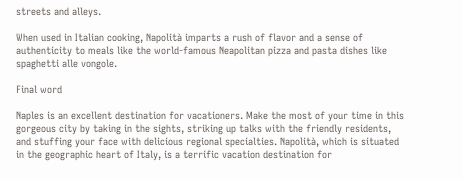streets and alleys.

When used in Italian cooking, Napolità imparts a rush of flavor and a sense of authenticity to meals like the world-famous Neapolitan pizza and pasta dishes like spaghetti alle vongole.

Final word

Naples is an excellent destination for vacationers. Make the most of your time in this gorgeous city by taking in the sights, striking up talks with the friendly residents, and stuffing your face with delicious regional specialties. Napolità, which is situated in the geographic heart of Italy, is a terrific vacation destination for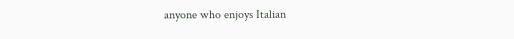anyone who enjoys Italian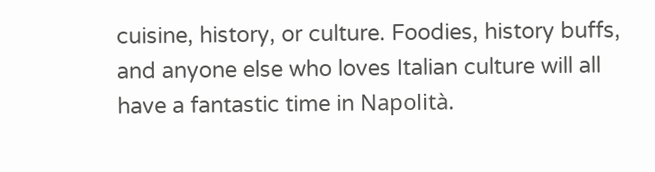cuisine, history, or culture. Foodies, history buffs, and anyone else who loves Italian culture will all have a fantastic time in Napolità.